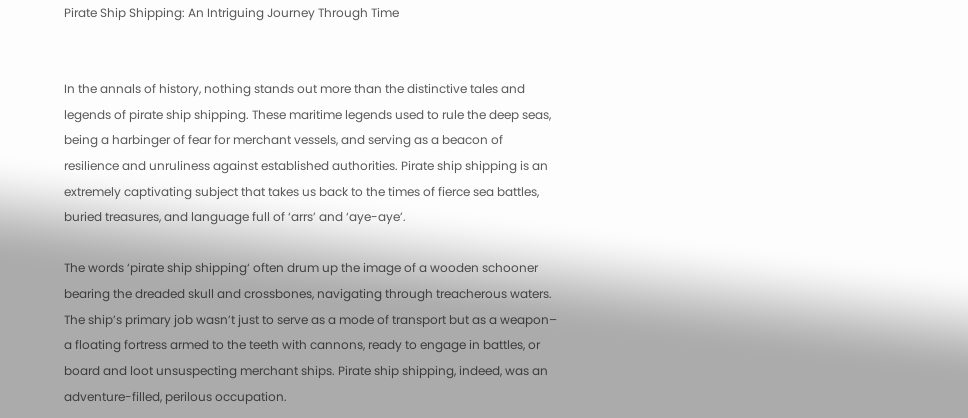Pirate Ship Shipping: An Intriguing Journey Through Time


In the annals of history, nothing stands out more than the distinctive tales and legends of pirate ship shipping. These maritime legends used to rule the deep seas, being a harbinger of fear for merchant vessels, and serving as a beacon of resilience and unruliness against established authorities. Pirate ship shipping is an extremely captivating subject that takes us back to the times of fierce sea battles, buried treasures, and language full of ‘arrs’ and ‘aye-aye’.

The words ‘pirate ship shipping‘ often drum up the image of a wooden schooner bearing the dreaded skull and crossbones, navigating through treacherous waters. The ship’s primary job wasn’t just to serve as a mode of transport but as a weapon– a floating fortress armed to the teeth with cannons, ready to engage in battles, or board and loot unsuspecting merchant ships. Pirate ship shipping, indeed, was an adventure-filled, perilous occupation.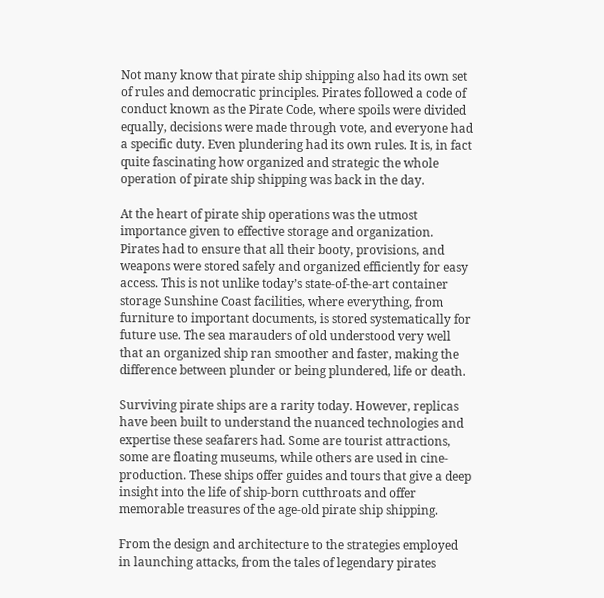Not many know that pirate ship shipping also had its own set of rules and democratic principles. Pirates followed a code of conduct known as the Pirate Code, where spoils were divided equally, decisions were made through vote, and everyone had a specific duty. Even plundering had its own rules. It is, in fact quite fascinating how organized and strategic the whole operation of pirate ship shipping was back in the day.

At the heart of pirate ship operations was the utmost importance given to effective storage and organization. Pirates had to ensure that all their booty, provisions, and weapons were stored safely and organized efficiently for easy access. This is not unlike today’s state-of-the-art container storage Sunshine Coast facilities, where everything, from furniture to important documents, is stored systematically for future use. The sea marauders of old understood very well that an organized ship ran smoother and faster, making the difference between plunder or being plundered, life or death.

Surviving pirate ships are a rarity today. However, replicas have been built to understand the nuanced technologies and expertise these seafarers had. Some are tourist attractions, some are floating museums, while others are used in cine-production. These ships offer guides and tours that give a deep insight into the life of ship-born cutthroats and offer memorable treasures of the age-old pirate ship shipping.

From the design and architecture to the strategies employed in launching attacks, from the tales of legendary pirates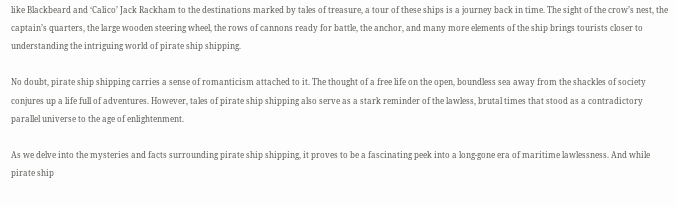like Blackbeard and ‘Calico’ Jack Rackham to the destinations marked by tales of treasure, a tour of these ships is a journey back in time. The sight of the crow’s nest, the captain’s quarters, the large wooden steering wheel, the rows of cannons ready for battle, the anchor, and many more elements of the ship brings tourists closer to understanding the intriguing world of pirate ship shipping.

No doubt, pirate ship shipping carries a sense of romanticism attached to it. The thought of a free life on the open, boundless sea away from the shackles of society conjures up a life full of adventures. However, tales of pirate ship shipping also serve as a stark reminder of the lawless, brutal times that stood as a contradictory parallel universe to the age of enlightenment.

As we delve into the mysteries and facts surrounding pirate ship shipping, it proves to be a fascinating peek into a long-gone era of maritime lawlessness. And while pirate ship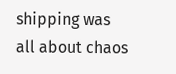shipping was all about chaos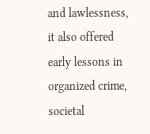and lawlessness, it also offered early lessons in organized crime, societal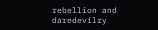rebellion and daredevilry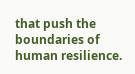that push the boundaries of human resilience.